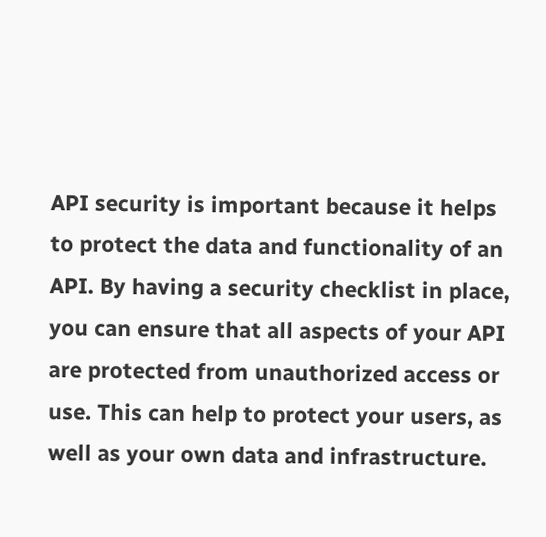API security is important because it helps to protect the data and functionality of an API. By having a security checklist in place, you can ensure that all aspects of your API are protected from unauthorized access or use. This can help to protect your users, as well as your own data and infrastructure.